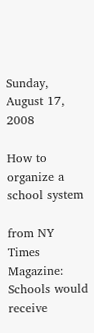Sunday, August 17, 2008

How to organize a school system

from NY Times Magazine:
Schools would receive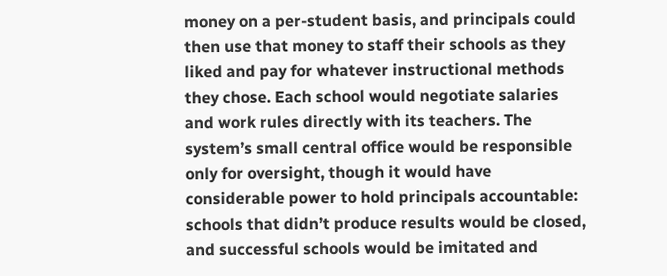money on a per-student basis, and principals could then use that money to staff their schools as they liked and pay for whatever instructional methods they chose. Each school would negotiate salaries and work rules directly with its teachers. The system’s small central office would be responsible only for oversight, though it would have considerable power to hold principals accountable: schools that didn’t produce results would be closed, and successful schools would be imitated and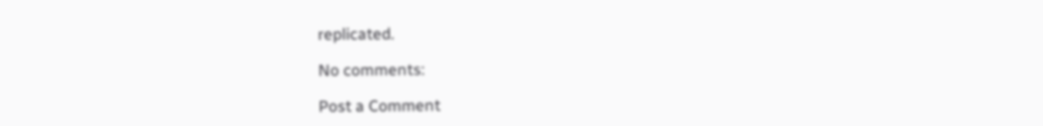replicated.

No comments:

Post a Comment